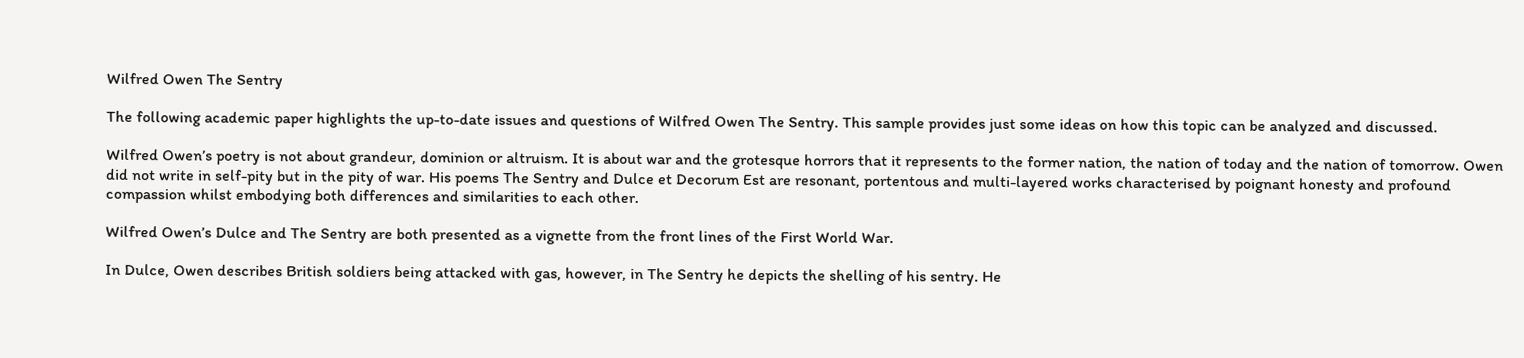Wilfred Owen The Sentry

The following academic paper highlights the up-to-date issues and questions of Wilfred Owen The Sentry. This sample provides just some ideas on how this topic can be analyzed and discussed.

Wilfred Owen’s poetry is not about grandeur, dominion or altruism. It is about war and the grotesque horrors that it represents to the former nation, the nation of today and the nation of tomorrow. Owen did not write in self-pity but in the pity of war. His poems The Sentry and Dulce et Decorum Est are resonant, portentous and multi-layered works characterised by poignant honesty and profound compassion whilst embodying both differences and similarities to each other.

Wilfred Owen’s Dulce and The Sentry are both presented as a vignette from the front lines of the First World War.

In Dulce, Owen describes British soldiers being attacked with gas, however, in The Sentry he depicts the shelling of his sentry. He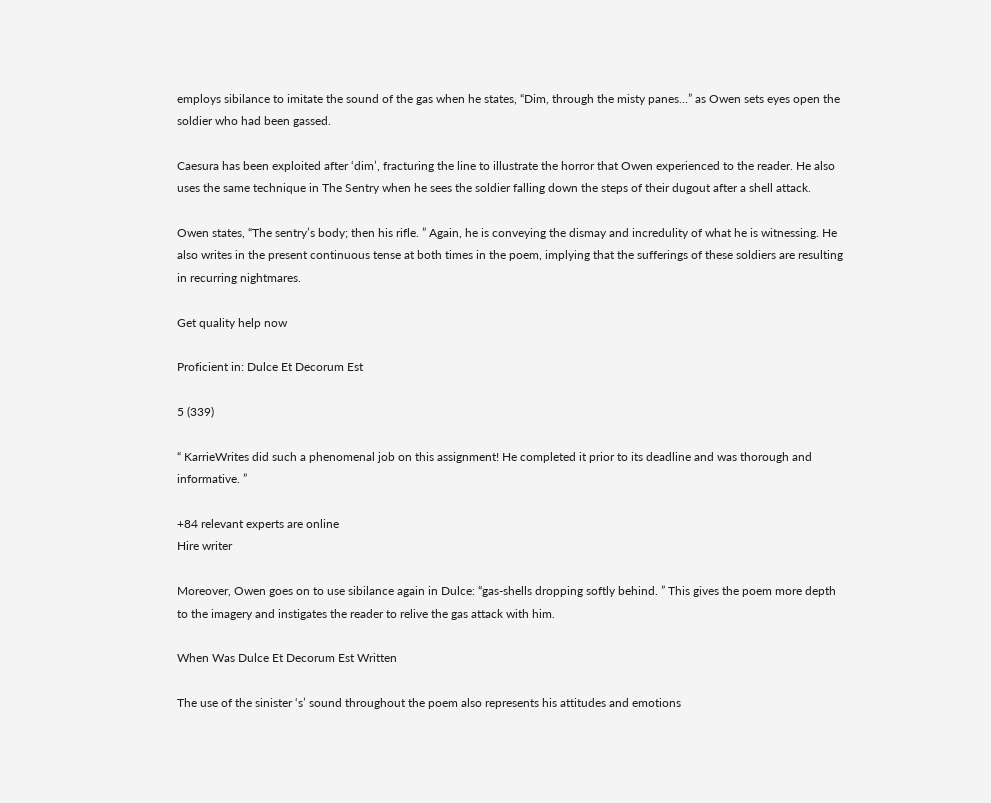employs sibilance to imitate the sound of the gas when he states, “Dim, through the misty panes…” as Owen sets eyes open the soldier who had been gassed.

Caesura has been exploited after ‘dim’, fracturing the line to illustrate the horror that Owen experienced to the reader. He also uses the same technique in The Sentry when he sees the soldier falling down the steps of their dugout after a shell attack.

Owen states, “The sentry’s body; then his rifle. ” Again, he is conveying the dismay and incredulity of what he is witnessing. He also writes in the present continuous tense at both times in the poem, implying that the sufferings of these soldiers are resulting in recurring nightmares.

Get quality help now

Proficient in: Dulce Et Decorum Est

5 (339)

“ KarrieWrites did such a phenomenal job on this assignment! He completed it prior to its deadline and was thorough and informative. ”

+84 relevant experts are online
Hire writer

Moreover, Owen goes on to use sibilance again in Dulce: “gas-shells dropping softly behind. ” This gives the poem more depth to the imagery and instigates the reader to relive the gas attack with him.

When Was Dulce Et Decorum Est Written

The use of the sinister ‘s’ sound throughout the poem also represents his attitudes and emotions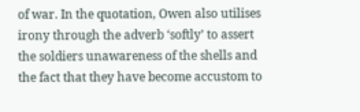of war. In the quotation, Owen also utilises irony through the adverb ‘softly’ to assert the soldiers unawareness of the shells and the fact that they have become accustom to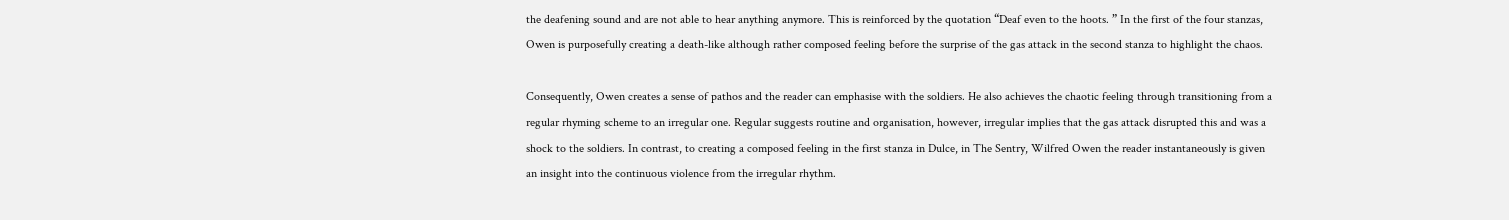the deafening sound and are not able to hear anything anymore. This is reinforced by the quotation “Deaf even to the hoots. ” In the first of the four stanzas, Owen is purposefully creating a death-like although rather composed feeling before the surprise of the gas attack in the second stanza to highlight the chaos.

Consequently, Owen creates a sense of pathos and the reader can emphasise with the soldiers. He also achieves the chaotic feeling through transitioning from a regular rhyming scheme to an irregular one. Regular suggests routine and organisation, however, irregular implies that the gas attack disrupted this and was a shock to the soldiers. In contrast, to creating a composed feeling in the first stanza in Dulce, in The Sentry, Wilfred Owen the reader instantaneously is given an insight into the continuous violence from the irregular rhythm.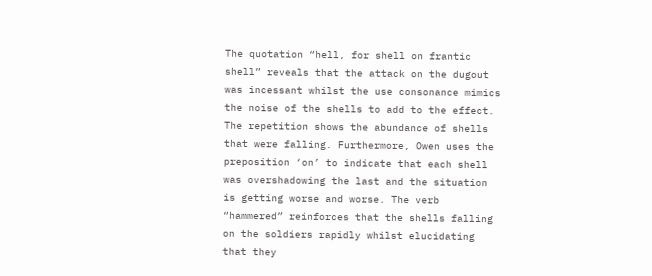The quotation “hell, for shell on frantic shell” reveals that the attack on the dugout was incessant whilst the use consonance mimics the noise of the shells to add to the effect. The repetition shows the abundance of shells that were falling. Furthermore, Owen uses the preposition ‘on’ to indicate that each shell was overshadowing the last and the situation is getting worse and worse. The verb “hammered” reinforces that the shells falling on the soldiers rapidly whilst elucidating that they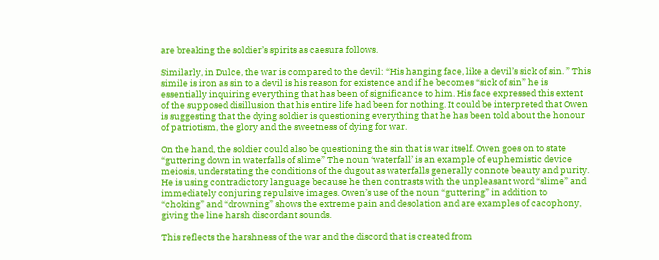are breaking the soldier’s spirits as caesura follows.

Similarly, in Dulce, the war is compared to the devil: “His hanging face, like a devil’s sick of sin. ” This simile is iron as sin to a devil is his reason for existence and if he becomes “sick of sin” he is essentially inquiring everything that has been of significance to him. His face expressed this extent of the supposed disillusion that his entire life had been for nothing. It could be interpreted that Owen is suggesting that the dying soldier is questioning everything that he has been told about the honour of patriotism, the glory and the sweetness of dying for war.

On the hand, the soldier could also be questioning the sin that is war itself. Owen goes on to state “guttering down in waterfalls of slime” The noun ‘waterfall’ is an example of euphemistic device meiosis, understating the conditions of the dugout as waterfalls generally connote beauty and purity. He is using contradictory language because he then contrasts with the unpleasant word “slime” and immediately conjuring repulsive images. Owen’s use of the noun “guttering” in addition to “choking” and “drowning” shows the extreme pain and desolation and are examples of cacophony, giving the line harsh discordant sounds.

This reflects the harshness of the war and the discord that is created from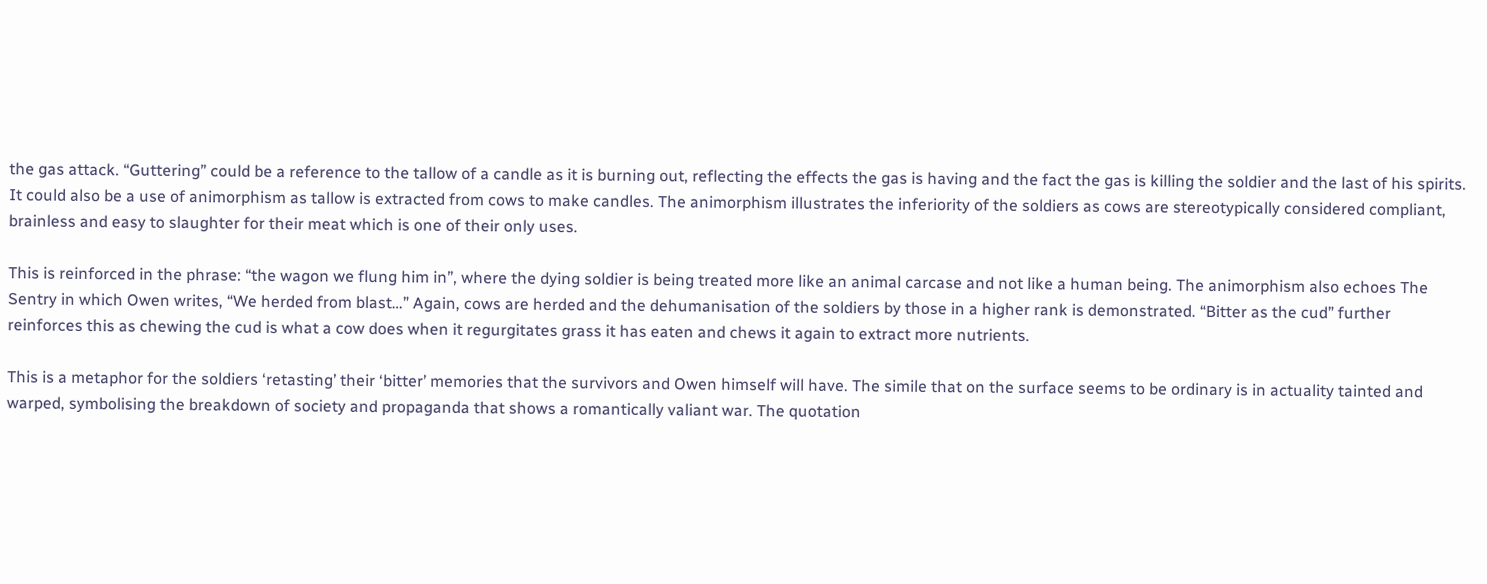the gas attack. “Guttering” could be a reference to the tallow of a candle as it is burning out, reflecting the effects the gas is having and the fact the gas is killing the soldier and the last of his spirits. It could also be a use of animorphism as tallow is extracted from cows to make candles. The animorphism illustrates the inferiority of the soldiers as cows are stereotypically considered compliant, brainless and easy to slaughter for their meat which is one of their only uses.

This is reinforced in the phrase: “the wagon we flung him in”, where the dying soldier is being treated more like an animal carcase and not like a human being. The animorphism also echoes The Sentry in which Owen writes, “We herded from blast…” Again, cows are herded and the dehumanisation of the soldiers by those in a higher rank is demonstrated. “Bitter as the cud” further reinforces this as chewing the cud is what a cow does when it regurgitates grass it has eaten and chews it again to extract more nutrients.

This is a metaphor for the soldiers ‘retasting’ their ‘bitter’ memories that the survivors and Owen himself will have. The simile that on the surface seems to be ordinary is in actuality tainted and warped, symbolising the breakdown of society and propaganda that shows a romantically valiant war. The quotation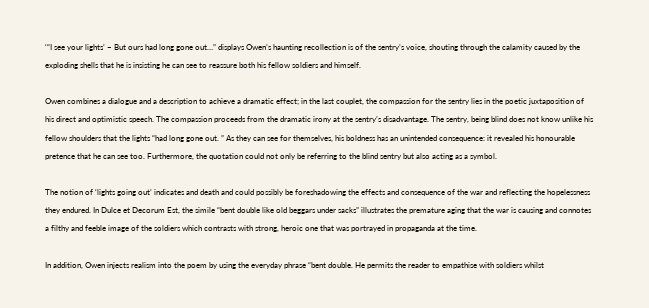‘“I see your lights’ – But ours had long gone out…” displays Owen’s haunting recollection is of the sentry’s voice, shouting through the calamity caused by the exploding shells that he is insisting he can see to reassure both his fellow soldiers and himself.

Owen combines a dialogue and a description to achieve a dramatic effect; in the last couplet, the compassion for the sentry lies in the poetic juxtaposition of his direct and optimistic speech. The compassion proceeds from the dramatic irony at the sentry’s disadvantage. The sentry, being blind does not know unlike his fellow shoulders that the lights “had long gone out. ” As they can see for themselves, his boldness has an unintended consequence: it revealed his honourable pretence that he can see too. Furthermore, the quotation could not only be referring to the blind sentry but also acting as a symbol.

The notion of ‘lights going out’ indicates and death and could possibly be foreshadowing the effects and consequence of the war and reflecting the hopelessness they endured. In Dulce et Decorum Est, the simile “bent double like old beggars under sacks” illustrates the premature aging that the war is causing and connotes a filthy and feeble image of the soldiers which contrasts with strong, heroic one that was portrayed in propaganda at the time.

In addition, Owen injects realism into the poem by using the everyday phrase “bent double. He permits the reader to empathise with soldiers whilst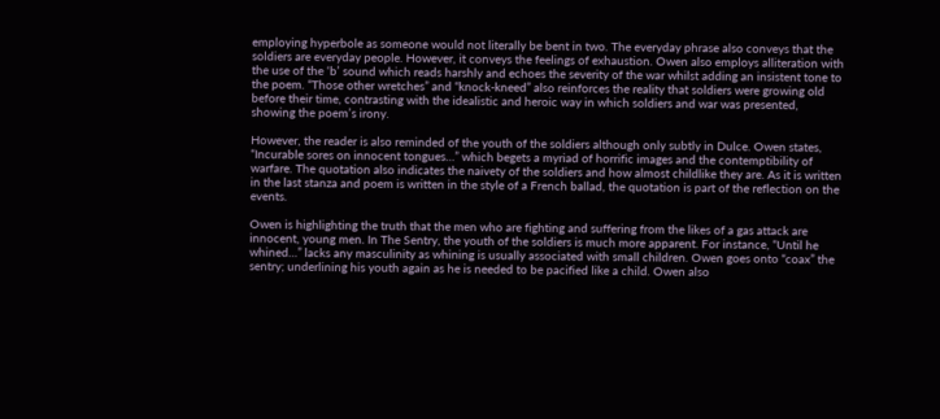employing hyperbole as someone would not literally be bent in two. The everyday phrase also conveys that the soldiers are everyday people. However, it conveys the feelings of exhaustion. Owen also employs alliteration with the use of the ‘b’ sound which reads harshly and echoes the severity of the war whilst adding an insistent tone to the poem. “Those other wretches” and “knock-kneed” also reinforces the reality that soldiers were growing old before their time, contrasting with the idealistic and heroic way in which soldiers and war was presented, showing the poem’s irony.

However, the reader is also reminded of the youth of the soldiers although only subtly in Dulce. Owen states, “Incurable sores on innocent tongues…” which begets a myriad of horrific images and the contemptibility of warfare. The quotation also indicates the naivety of the soldiers and how almost childlike they are. As it is written in the last stanza and poem is written in the style of a French ballad, the quotation is part of the reflection on the events.

Owen is highlighting the truth that the men who are fighting and suffering from the likes of a gas attack are innocent, young men. In The Sentry, the youth of the soldiers is much more apparent. For instance, “Until he whined…” lacks any masculinity as whining is usually associated with small children. Owen goes onto “coax” the sentry; underlining his youth again as he is needed to be pacified like a child. Owen also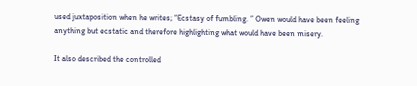used juxtaposition when he writes; “Ecstasy of fumbling. ” Owen would have been feeling anything but ecstatic and therefore highlighting what would have been misery.

It also described the controlled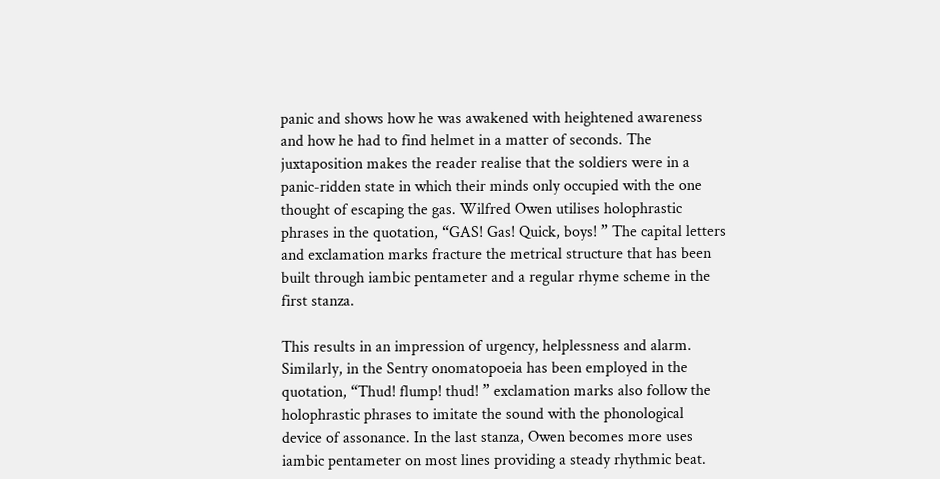panic and shows how he was awakened with heightened awareness and how he had to find helmet in a matter of seconds. The juxtaposition makes the reader realise that the soldiers were in a panic-ridden state in which their minds only occupied with the one thought of escaping the gas. Wilfred Owen utilises holophrastic phrases in the quotation, “GAS! Gas! Quick, boys! ” The capital letters and exclamation marks fracture the metrical structure that has been built through iambic pentameter and a regular rhyme scheme in the first stanza.

This results in an impression of urgency, helplessness and alarm. Similarly, in the Sentry onomatopoeia has been employed in the quotation, “Thud! flump! thud! ” exclamation marks also follow the holophrastic phrases to imitate the sound with the phonological device of assonance. In the last stanza, Owen becomes more uses iambic pentameter on most lines providing a steady rhythmic beat.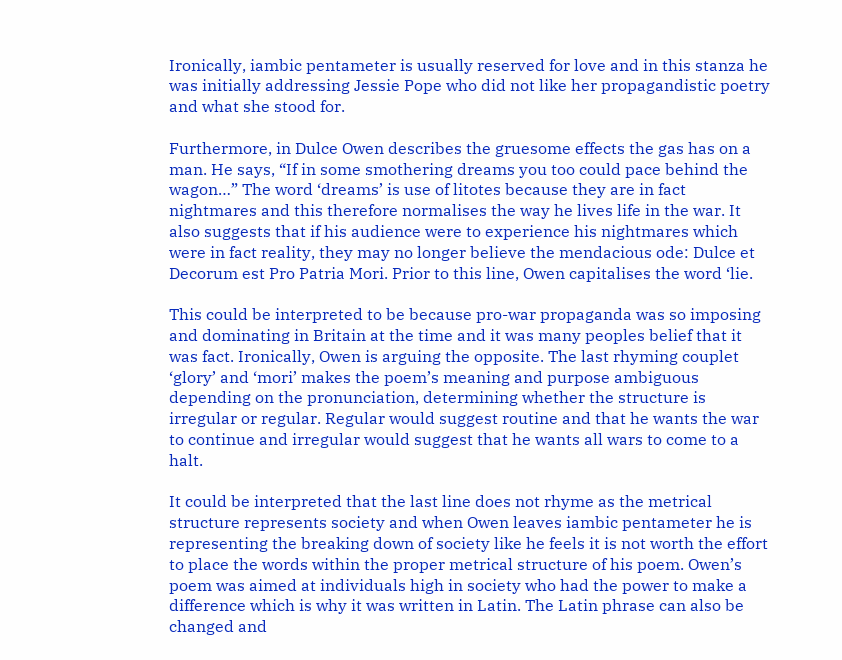Ironically, iambic pentameter is usually reserved for love and in this stanza he was initially addressing Jessie Pope who did not like her propagandistic poetry and what she stood for.

Furthermore, in Dulce Owen describes the gruesome effects the gas has on a man. He says, “If in some smothering dreams you too could pace behind the wagon…” The word ‘dreams’ is use of litotes because they are in fact nightmares and this therefore normalises the way he lives life in the war. It also suggests that if his audience were to experience his nightmares which were in fact reality, they may no longer believe the mendacious ode: Dulce et Decorum est Pro Patria Mori. Prior to this line, Owen capitalises the word ‘lie.

This could be interpreted to be because pro-war propaganda was so imposing and dominating in Britain at the time and it was many peoples belief that it was fact. Ironically, Owen is arguing the opposite. The last rhyming couplet ‘glory’ and ‘mori’ makes the poem’s meaning and purpose ambiguous depending on the pronunciation, determining whether the structure is irregular or regular. Regular would suggest routine and that he wants the war to continue and irregular would suggest that he wants all wars to come to a halt.

It could be interpreted that the last line does not rhyme as the metrical structure represents society and when Owen leaves iambic pentameter he is representing the breaking down of society like he feels it is not worth the effort to place the words within the proper metrical structure of his poem. Owen’s poem was aimed at individuals high in society who had the power to make a difference which is why it was written in Latin. The Latin phrase can also be changed and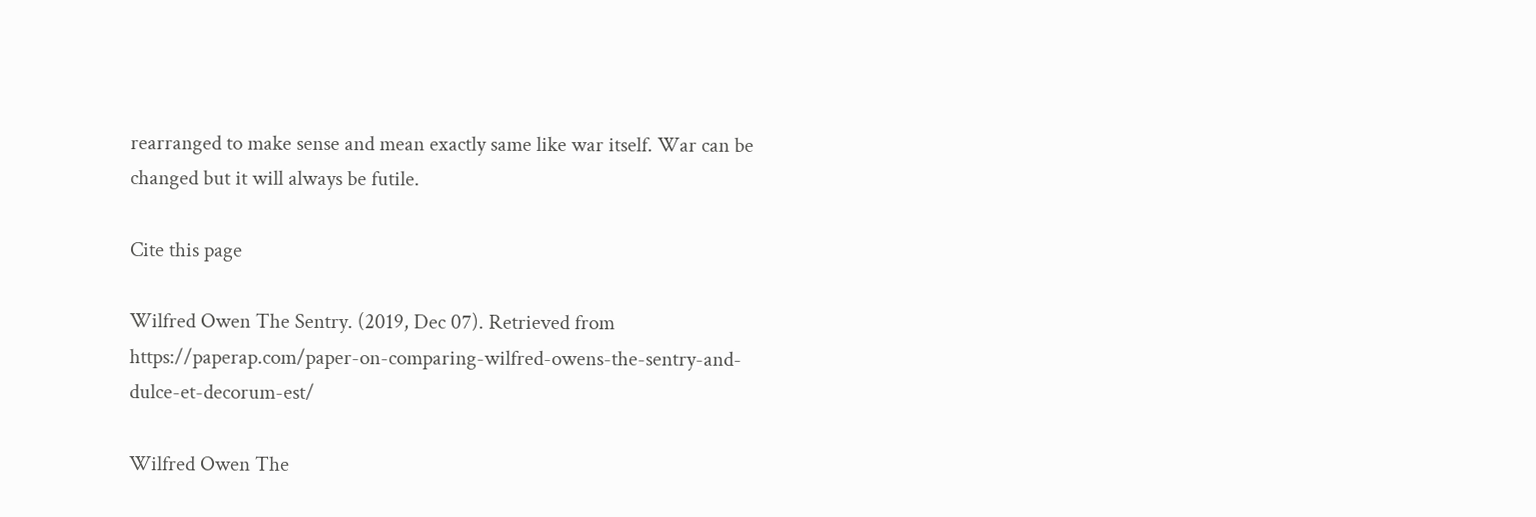rearranged to make sense and mean exactly same like war itself. War can be changed but it will always be futile.

Cite this page

Wilfred Owen The Sentry. (2019, Dec 07). Retrieved from https://paperap.com/paper-on-comparing-wilfred-owens-the-sentry-and-dulce-et-decorum-est/

Wilfred Owen The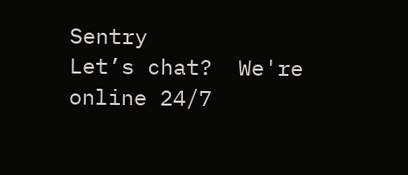Sentry
Let’s chat?  We're online 24/7